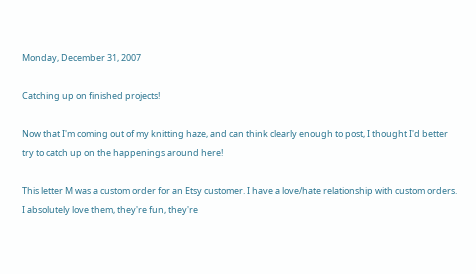Monday, December 31, 2007

Catching up on finished projects!

Now that I'm coming out of my knitting haze, and can think clearly enough to post, I thought I'd better try to catch up on the happenings around here!

This letter M was a custom order for an Etsy customer. I have a love/hate relationship with custom orders. I absolutely love them, they're fun, they're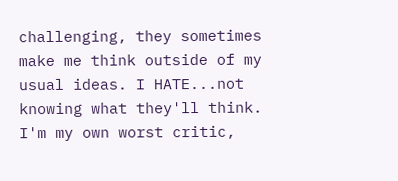challenging, they sometimes make me think outside of my usual ideas. I HATE...not knowing what they'll think. I'm my own worst critic,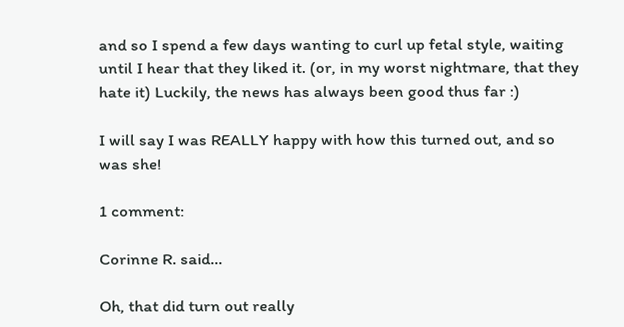and so I spend a few days wanting to curl up fetal style, waiting until I hear that they liked it. (or, in my worst nightmare, that they hate it) Luckily, the news has always been good thus far :)

I will say I was REALLY happy with how this turned out, and so was she!

1 comment:

Corinne R. said...

Oh, that did turn out really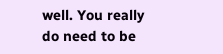well. You really do need to be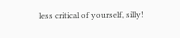less critical of yourself, silly!